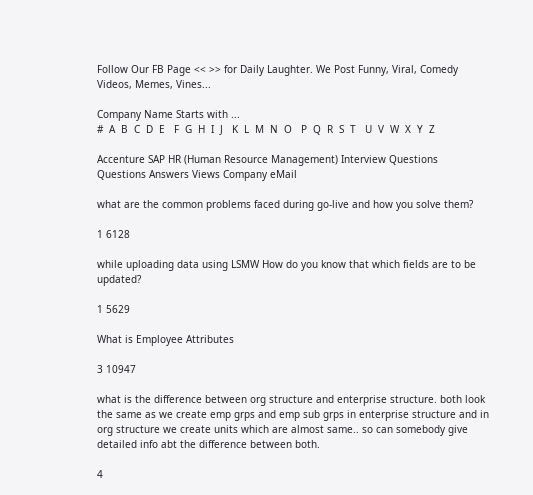Follow Our FB Page << >> for Daily Laughter. We Post Funny, Viral, Comedy Videos, Memes, Vines...

Company Name Starts with ...
#  A  B  C  D  E   F  G  H  I  J   K  L  M  N  O   P  Q  R  S  T   U  V  W  X  Y  Z

Accenture SAP HR (Human Resource Management) Interview Questions
Questions Answers Views Company eMail

what are the common problems faced during go-live and how you solve them?

1 6128

while uploading data using LSMW How do you know that which fields are to be updated?

1 5629

What is Employee Attributes

3 10947

what is the difference between org structure and enterprise structure. both look the same as we create emp grps and emp sub grps in enterprise structure and in org structure we create units which are almost same.. so can somebody give detailed info abt the difference between both.

4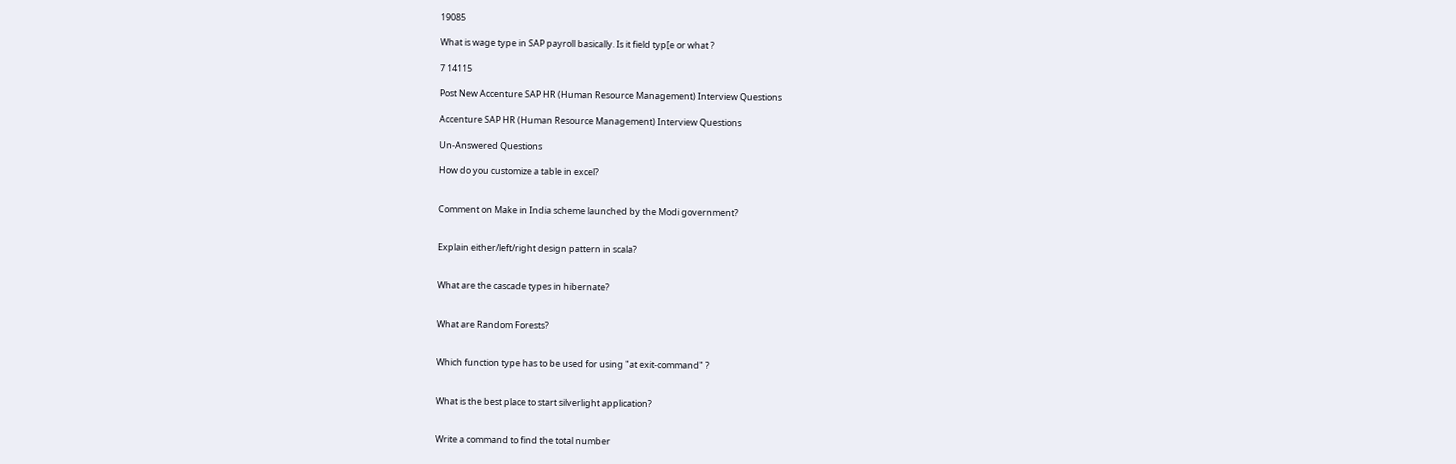19085

What is wage type in SAP payroll basically. Is it field typ[e or what ?

7 14115

Post New Accenture SAP HR (Human Resource Management) Interview Questions

Accenture SAP HR (Human Resource Management) Interview Questions

Un-Answered Questions

How do you customize a table in excel?


Comment on Make in India scheme launched by the Modi government?


Explain either/left/right design pattern in scala?


What are the cascade types in hibernate?


What are Random Forests?


Which function type has to be used for using "at exit-command" ?


What is the best place to start silverlight application?


Write a command to find the total number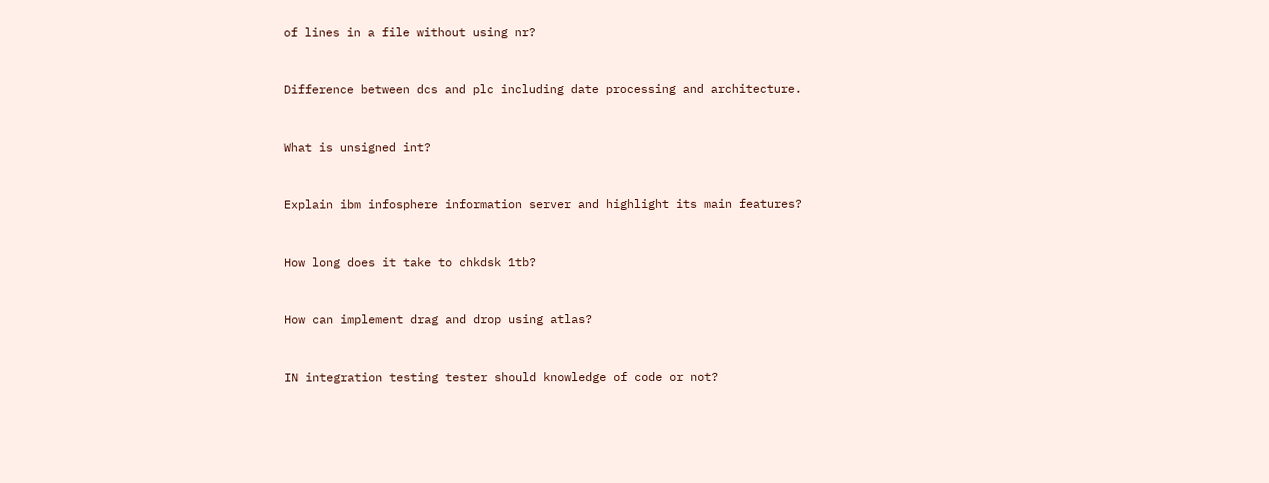of lines in a file without using nr?


Difference between dcs and plc including date processing and architecture.


What is unsigned int?


Explain ibm infosphere information server and highlight its main features?


How long does it take to chkdsk 1tb?


How can implement drag and drop using atlas?


IN integration testing tester should knowledge of code or not?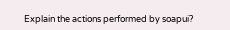Explain the actions performed by soapui?